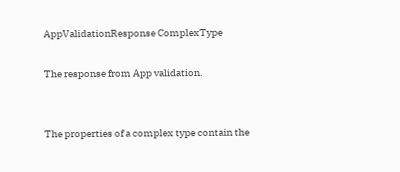AppValidationResponse ComplexType

The response from App validation.


The properties of a complex type contain the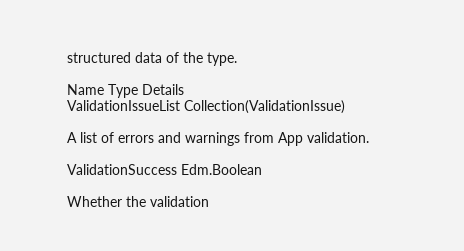structured data of the type.

Name Type Details
ValidationIssueList Collection(ValidationIssue)

A list of errors and warnings from App validation.

ValidationSuccess Edm.Boolean

Whether the validation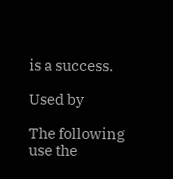is a success.

Used by

The following use the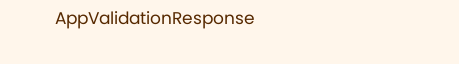AppValidationResponse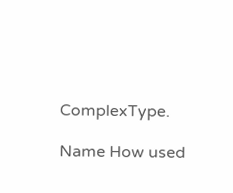ComplexType.

Name How used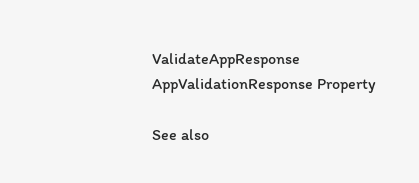ValidateAppResponse AppValidationResponse Property

See also